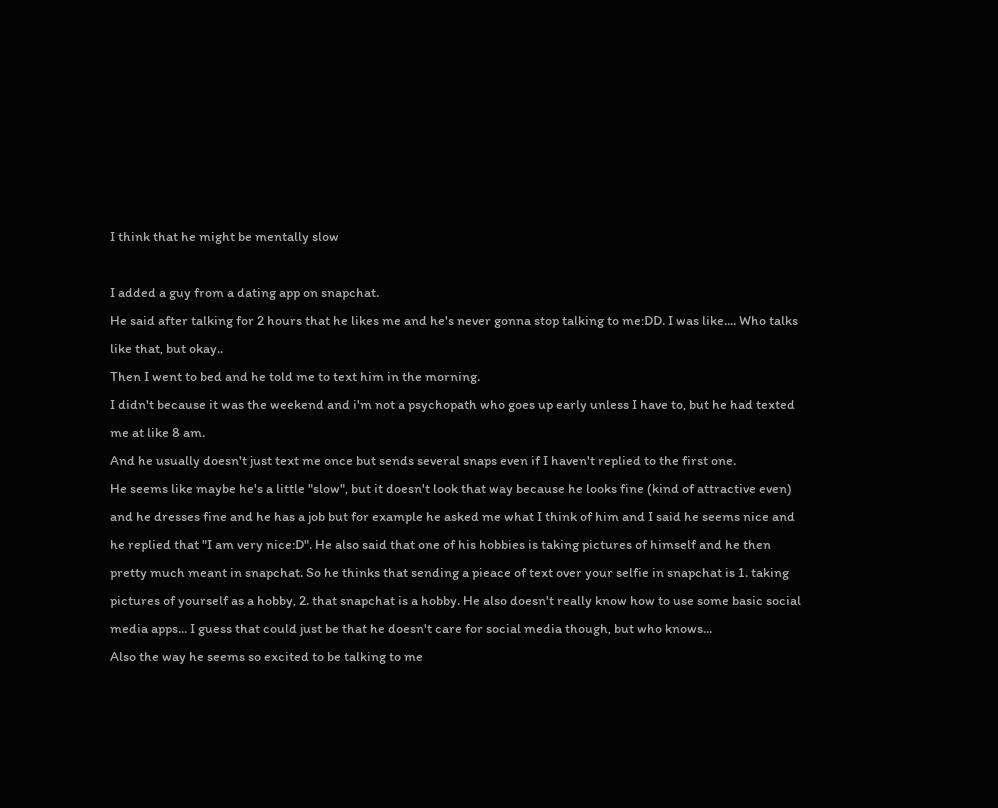I think that he might be mentally slow

I added a guy from a dating app on snapchat.
He said after talking for 2 hours that he likes me and he's never gonna stop talking to me:DD. I was like.... Who talks like that, but okay..
Then I went to bed and he told me to text him in the morning.
I didn't because it was the weekend and i'm not a psychopath who goes up early unless I have to, but he had texted me at like 8 am.
And he usually doesn't just text me once but sends several snaps even if I haven't replied to the first one.
He seems like maybe he's a little "slow", but it doesn't look that way because he looks fine (kind of attractive even) and he dresses fine and he has a job but for example he asked me what I think of him and I said he seems nice and he replied that "I am very nice:D". He also said that one of his hobbies is taking pictures of himself and he then pretty much meant in snapchat. So he thinks that sending a pieace of text over your selfie in snapchat is 1. taking pictures of yourself as a hobby, 2. that snapchat is a hobby. He also doesn't really know how to use some basic social media apps... I guess that could just be that he doesn't care for social media though, but who knows...
Also the way he seems so excited to be talking to me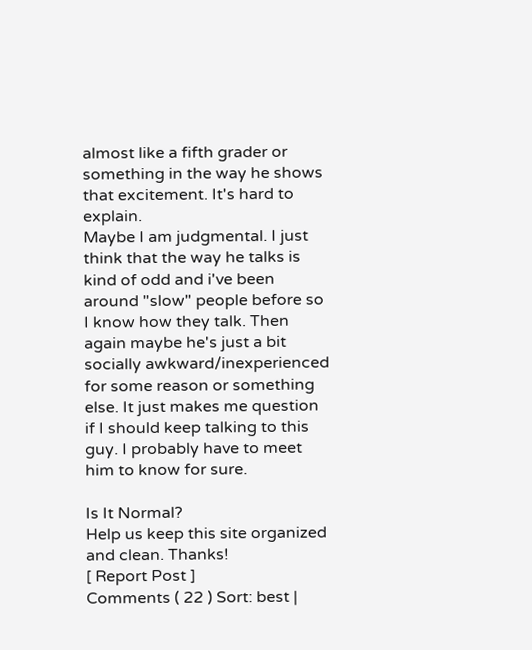almost like a fifth grader or something in the way he shows that excitement. It's hard to explain.
Maybe I am judgmental. I just think that the way he talks is kind of odd and i've been around "slow" people before so I know how they talk. Then again maybe he's just a bit socially awkward/inexperienced for some reason or something else. It just makes me question if I should keep talking to this guy. I probably have to meet him to know for sure.

Is It Normal?
Help us keep this site organized and clean. Thanks!
[ Report Post ]
Comments ( 22 ) Sort: best |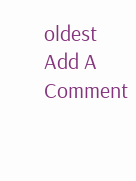oldest
Add A Comment